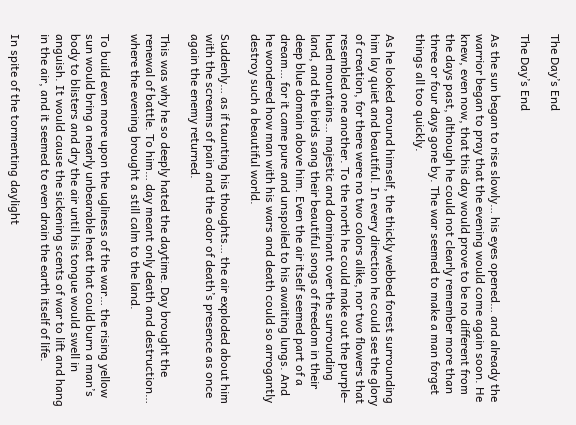The Day’s End

The Day’s End

As the sun began to rise slowly… his eyes opened… and already the warrior began to pray that the evening would come again soon. He knew, even now, that this day would prove to be no different from the days past, although he could not clearly remember more than three or four days gone by. The war seemed to make a man forget things all too quickly.

As he looked around himself, the thickly webbed forest surrounding him lay quiet and beautiful. In every direction he could see the glory of creation, for there were no two colors alike, nor two flowers that resembled one another. To the north he could make out the purple-hued mountains… majestic and dominant over the surrounding land, and the birds sang their beautiful songs of freedom in their deep blue domain above him. Even the air itself seemed part of a dream… for it came pure and unspoiled to his awaiting lungs. And he wondered how man with his wars and death could so arrogantly destroy such a beautiful world.

Suddenly… as if taunting his thoughts… the air exploded about him with the screams of pain and the odor of death’s presence as once again the enemy returned.

This was why he so deeply hated the daytime. Day brought the renewal of battle. To him… day meant only death and destruction… where the evening brought a still calm to the land.

To build even more upon the ugliness of the war… the rising yellow sun would bring a nearly unbearable heat that could burn a man’s body to blisters and dry the air until his tongue would swell in anguish. It would cause the sickening scents of war to lift and hang in the air, and it seemed to even drain the earth itself of life.

In spite of the tormenting daylight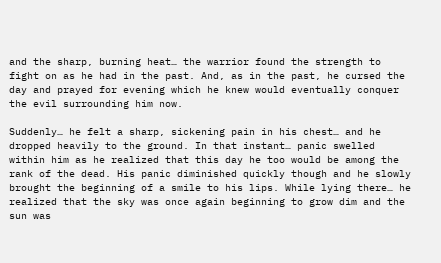and the sharp, burning heat… the warrior found the strength to fight on as he had in the past. And, as in the past, he cursed the day and prayed for evening which he knew would eventually conquer the evil surrounding him now.

Suddenly… he felt a sharp, sickening pain in his chest… and he dropped heavily to the ground. In that instant… panic swelled within him as he realized that this day he too would be among the rank of the dead. His panic diminished quickly though and he slowly brought the beginning of a smile to his lips. While lying there… he realized that the sky was once again beginning to grow dim and the sun was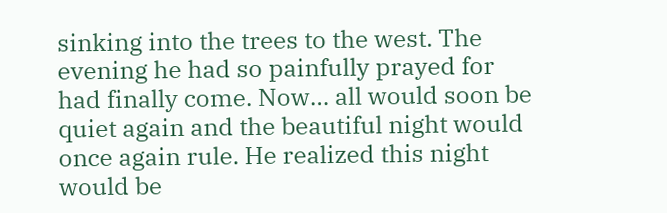sinking into the trees to the west. The evening he had so painfully prayed for had finally come. Now… all would soon be quiet again and the beautiful night would once again rule. He realized this night would be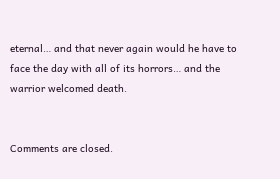eternal… and that never again would he have to face the day with all of its horrors… and the warrior welcomed death.


Comments are closed.